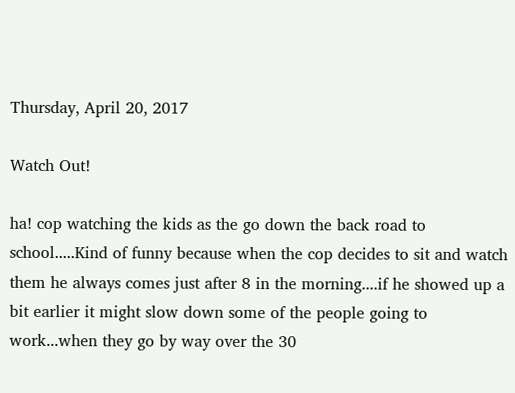Thursday, April 20, 2017

Watch Out!

ha! cop watching the kids as the go down the back road to school.....Kind of funny because when the cop decides to sit and watch them he always comes just after 8 in the morning....if he showed up a bit earlier it might slow down some of the people going to work...when they go by way over the 30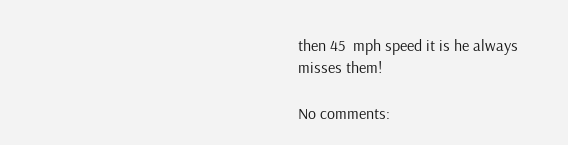then 45  mph speed it is he always misses them!

No comments: